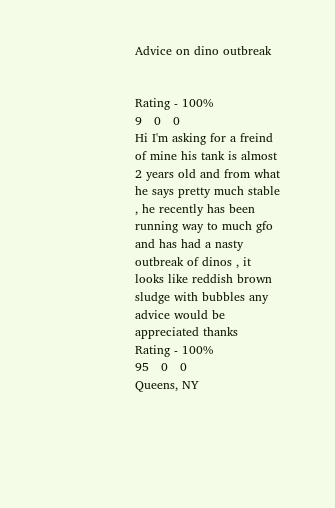Advice on dino outbreak


Rating - 100%
9   0   0
Hi I'm asking for a freind of mine his tank is almost 2 years old and from what he says pretty much stable , he recently has been running way to much gfo and has had a nasty outbreak of dinos , it looks like reddish brown sludge with bubbles any advice would be appreciated thanks
Rating - 100%
95   0   0
Queens, NY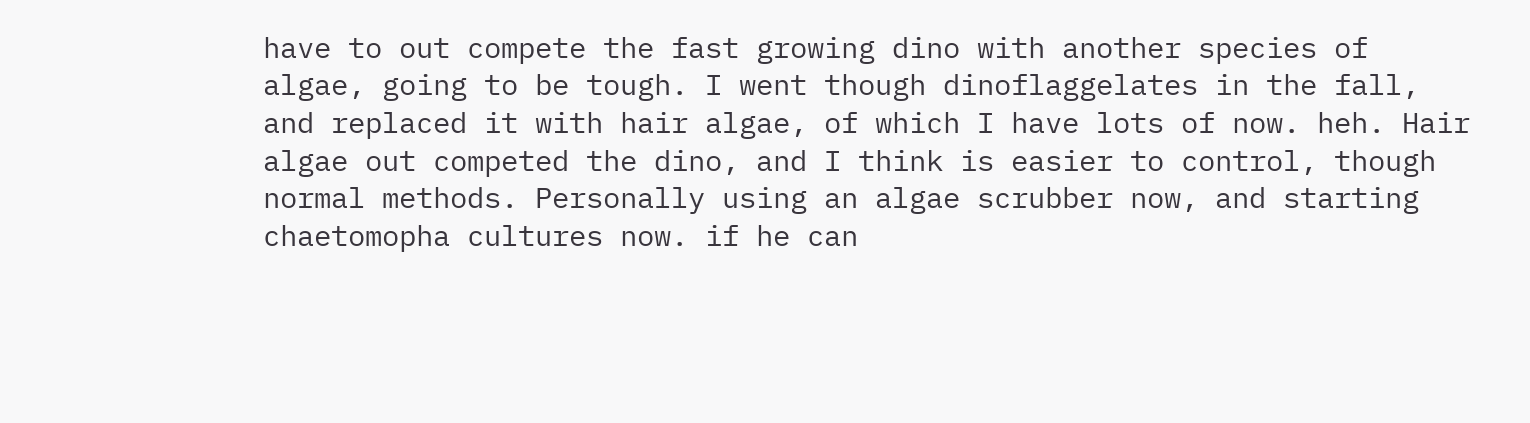have to out compete the fast growing dino with another species of algae, going to be tough. I went though dinoflaggelates in the fall, and replaced it with hair algae, of which I have lots of now. heh. Hair algae out competed the dino, and I think is easier to control, though normal methods. Personally using an algae scrubber now, and starting chaetomopha cultures now. if he can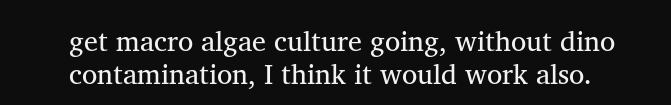get macro algae culture going, without dino contamination, I think it would work also.